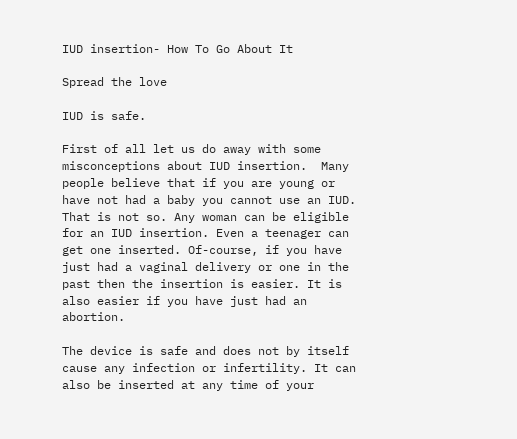IUD insertion- How To Go About It

Spread the love

IUD is safe.

First of all let us do away with some misconceptions about IUD insertion.  Many people believe that if you are young or have not had a baby you cannot use an IUD.  That is not so. Any woman can be eligible for an IUD insertion. Even a teenager can get one inserted. Of-course, if you have just had a vaginal delivery or one in the past then the insertion is easier. It is also easier if you have just had an abortion.

The device is safe and does not by itself cause any infection or infertility. It can also be inserted at any time of your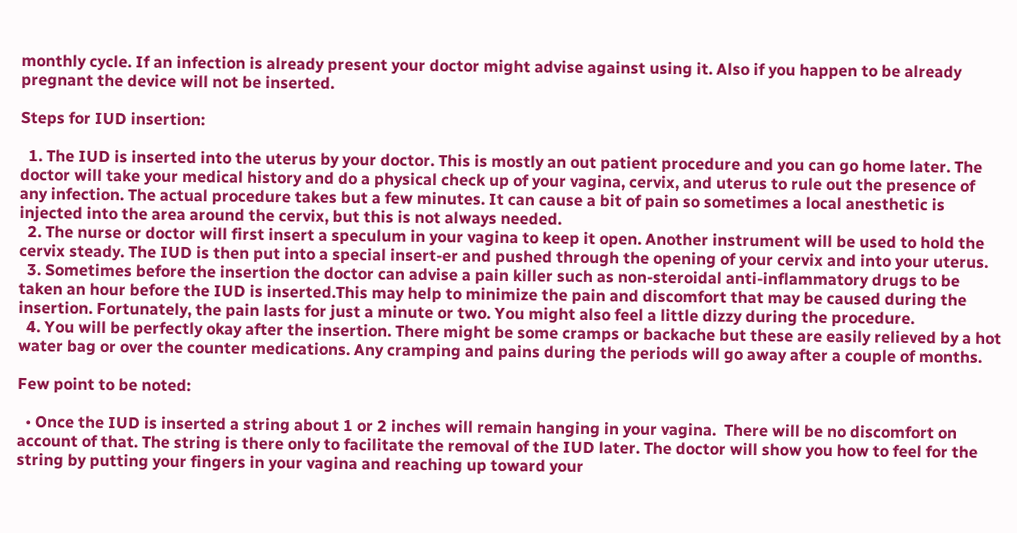monthly cycle. If an infection is already present your doctor might advise against using it. Also if you happen to be already pregnant the device will not be inserted.

Steps for IUD insertion:

  1. The IUD is inserted into the uterus by your doctor. This is mostly an out patient procedure and you can go home later. The doctor will take your medical history and do a physical check up of your vagina, cervix, and uterus to rule out the presence of any infection. The actual procedure takes but a few minutes. It can cause a bit of pain so sometimes a local anesthetic is injected into the area around the cervix, but this is not always needed.
  2. The nurse or doctor will first insert a speculum in your vagina to keep it open. Another instrument will be used to hold the cervix steady. The IUD is then put into a special insert-er and pushed through the opening of your cervix and into your uterus.
  3. Sometimes before the insertion the doctor can advise a pain killer such as non-steroidal anti-inflammatory drugs to be taken an hour before the IUD is inserted.This may help to minimize the pain and discomfort that may be caused during the insertion. Fortunately, the pain lasts for just a minute or two. You might also feel a little dizzy during the procedure.
  4. You will be perfectly okay after the insertion. There might be some cramps or backache but these are easily relieved by a hot water bag or over the counter medications. Any cramping and pains during the periods will go away after a couple of months.

Few point to be noted:

  • Once the IUD is inserted a string about 1 or 2 inches will remain hanging in your vagina.  There will be no discomfort on account of that. The string is there only to facilitate the removal of the IUD later. The doctor will show you how to feel for the string by putting your fingers in your vagina and reaching up toward your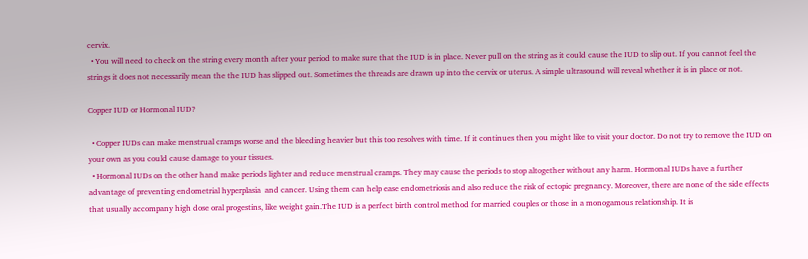cervix.
  • You will need to check on the string every month after your period to make sure that the IUD is in place. Never pull on the string as it could cause the IUD to slip out. If you cannot feel the strings it does not necessarily mean the the IUD has slipped out. Sometimes the threads are drawn up into the cervix or uterus. A simple ultrasound will reveal whether it is in place or not.

Copper IUD or Hormonal IUD?

  • Copper IUDs can make menstrual cramps worse and the bleeding heavier but this too resolves with time. If it continues then you might like to visit your doctor. Do not try to remove the IUD on your own as you could cause damage to your tissues.
  • Hormonal IUDs on the other hand make periods lighter and reduce menstrual cramps. They may cause the periods to stop altogether without any harm. Hormonal IUDs have a further advantage of preventing endometrial hyperplasia  and cancer. Using them can help ease endometriosis and also reduce the risk of ectopic pregnancy. Moreover, there are none of the side effects that usually accompany high dose oral progestins, like weight gain.The IUD is a perfect birth control method for married couples or those in a monogamous relationship. It is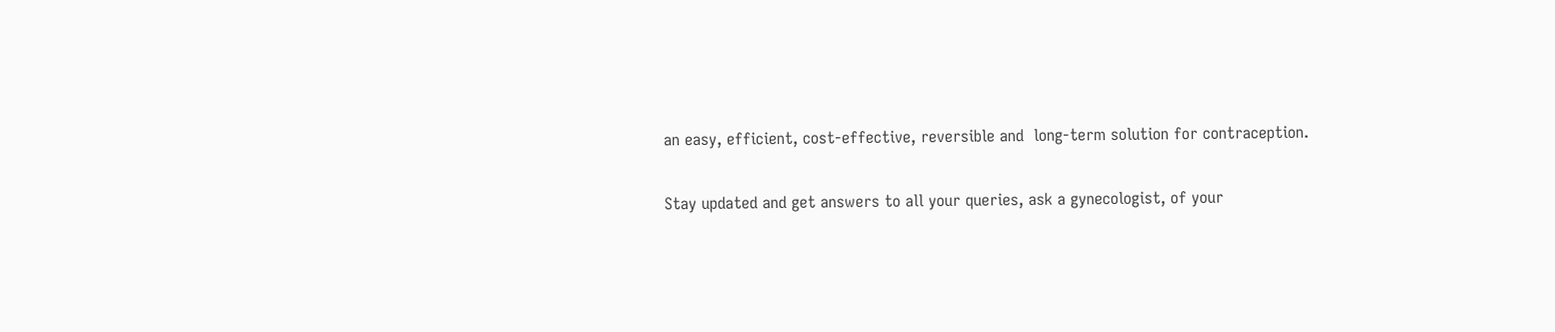an easy, efficient, cost-effective, reversible and  long-term solution for contraception.

Stay updated and get answers to all your queries, ask a gynecologist, of your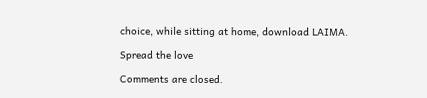choice, while sitting at home, download LAIMA.

Spread the love

Comments are closed.